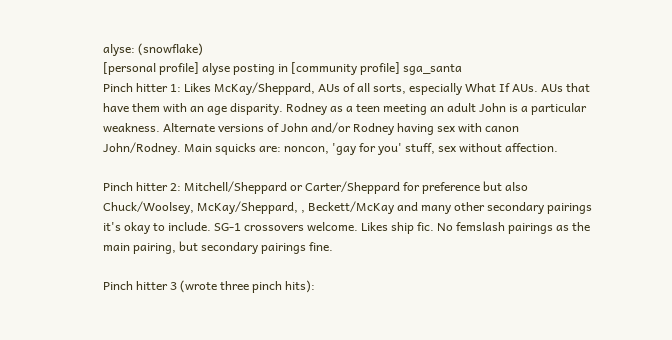alyse: (snowflake)
[personal profile] alyse posting in [community profile] sga_santa
Pinch hitter 1: Likes McKay/Sheppard, AUs of all sorts, especially What If AUs. AUs that have them with an age disparity. Rodney as a teen meeting an adult John is a particular weakness. Alternate versions of John and/or Rodney having sex with canon John/Rodney. Main squicks are: noncon, 'gay for you' stuff, sex without affection.

Pinch hitter 2: Mitchell/Sheppard or Carter/Sheppard for preference but also Chuck/Woolsey, McKay/Sheppard, , Beckett/McKay and many other secondary pairings it's okay to include. SG-1 crossovers welcome. Likes ship fic. No femslash pairings as the main pairing, but secondary pairings fine.

Pinch hitter 3 (wrote three pinch hits):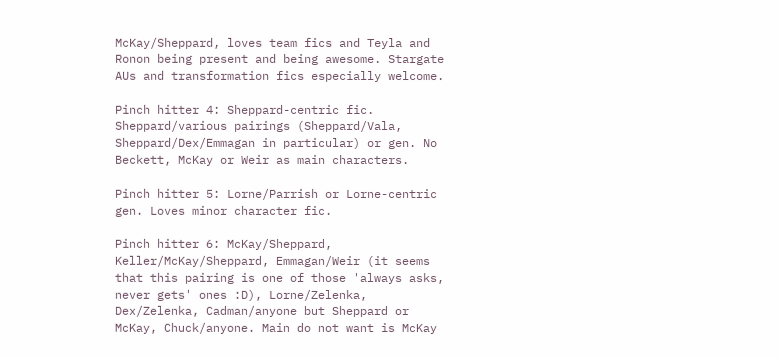McKay/Sheppard, loves team fics and Teyla and Ronon being present and being awesome. Stargate AUs and transformation fics especially welcome.

Pinch hitter 4: Sheppard-centric fic. Sheppard/various pairings (Sheppard/Vala, Sheppard/Dex/Emmagan in particular) or gen. No Beckett, McKay or Weir as main characters.

Pinch hitter 5: Lorne/Parrish or Lorne-centric gen. Loves minor character fic.

Pinch hitter 6: McKay/Sheppard, Keller/McKay/Sheppard, Emmagan/Weir (it seems that this pairing is one of those 'always asks, never gets' ones :D), Lorne/Zelenka, Dex/Zelenka, Cadman/anyone but Sheppard or McKay, Chuck/anyone. Main do not want is McKay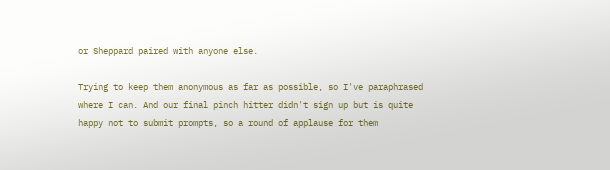or Sheppard paired with anyone else.

Trying to keep them anonymous as far as possible, so I've paraphrased where I can. And our final pinch hitter didn't sign up but is quite happy not to submit prompts, so a round of applause for them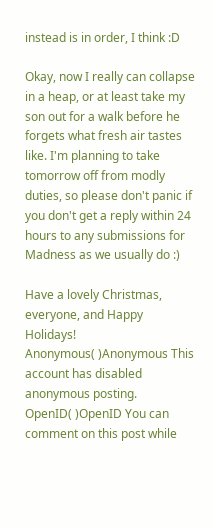instead is in order, I think :D

Okay, now I really can collapse in a heap, or at least take my son out for a walk before he forgets what fresh air tastes like. I'm planning to take tomorrow off from modly duties, so please don't panic if you don't get a reply within 24 hours to any submissions for Madness as we usually do :)

Have a lovely Christmas, everyone, and Happy Holidays!
Anonymous( )Anonymous This account has disabled anonymous posting.
OpenID( )OpenID You can comment on this post while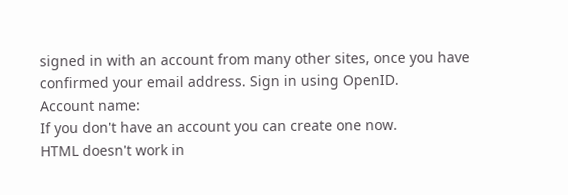signed in with an account from many other sites, once you have confirmed your email address. Sign in using OpenID.
Account name:
If you don't have an account you can create one now.
HTML doesn't work in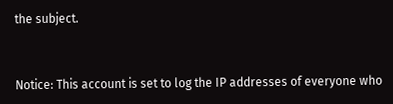the subject.


Notice: This account is set to log the IP addresses of everyone who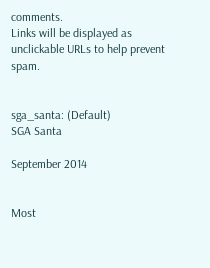comments.
Links will be displayed as unclickable URLs to help prevent spam.


sga_santa: (Default)
SGA Santa

September 2014


Most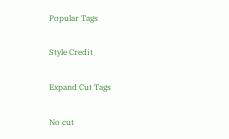Popular Tags

Style Credit

Expand Cut Tags

No cut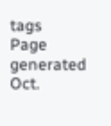tags
Page generated Oct.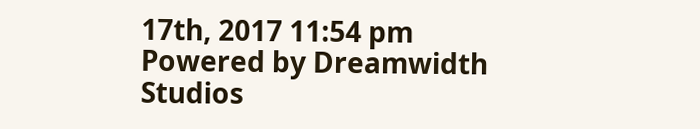17th, 2017 11:54 pm
Powered by Dreamwidth Studios